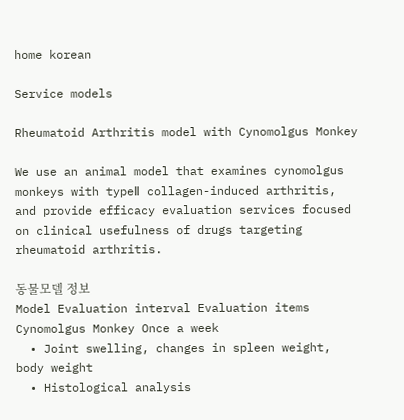home korean

Service models

Rheumatoid Arthritis model with Cynomolgus Monkey

We use an animal model that examines cynomolgus monkeys with typeⅡ collagen-induced arthritis, and provide efficacy evaluation services focused on clinical usefulness of drugs targeting rheumatoid arthritis.

동물모델 정보
Model Evaluation interval Evaluation items
Cynomolgus Monkey Once a week
  • Joint swelling, changes in spleen weight, body weight
  • Histological analysis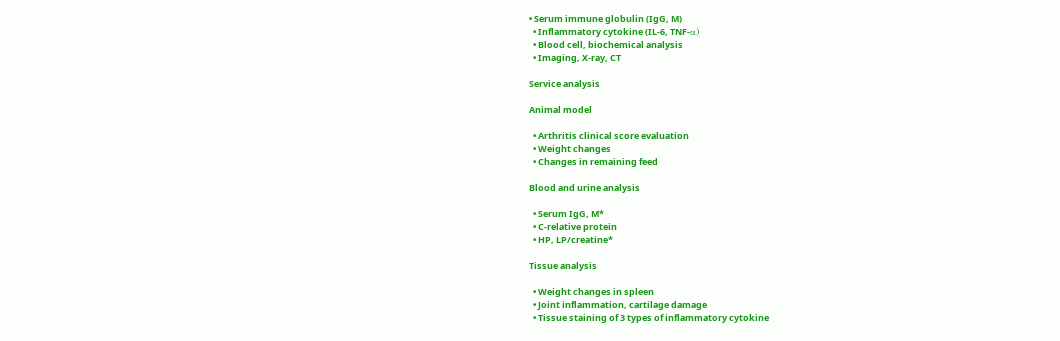• Serum immune globulin (IgG, M)
  • Inflammatory cytokine (IL-6, TNF-α)
  • Blood cell, biochemical analysis
  • Imaging, X-ray, CT

Service analysis

Animal model

  • Arthritis clinical score evaluation
  • Weight changes
  • Changes in remaining feed

Blood and urine analysis

  • Serum IgG, M*
  • C-relative protein
  • HP, LP/creatine*

Tissue analysis

  • Weight changes in spleen
  • Joint inflammation, cartilage damage
  • Tissue staining of 3 types of inflammatory cytokine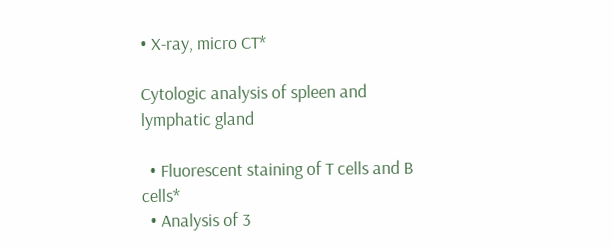• X-ray, micro CT*

Cytologic analysis of spleen and lymphatic gland

  • Fluorescent staining of T cells and B cells*
  • Analysis of 3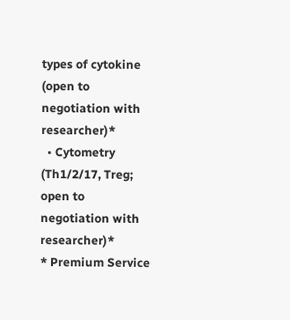types of cytokine (open to negotiation with researcher)*
  • Cytometry (Th1/2/17, Treg; open to negotiation with researcher)*
* Premium Service